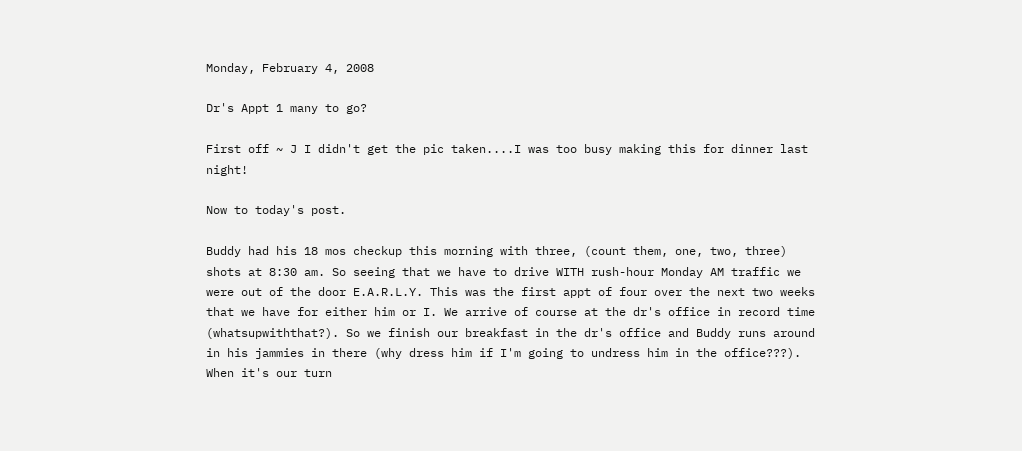Monday, February 4, 2008

Dr's Appt 1 many to go?

First off ~ J I didn't get the pic taken....I was too busy making this for dinner last night!

Now to today's post.

Buddy had his 18 mos checkup this morning with three, (count them, one, two, three) shots at 8:30 am. So seeing that we have to drive WITH rush-hour Monday AM traffic we were out of the door E.A.R.L.Y. This was the first appt of four over the next two weeks that we have for either him or I. We arrive of course at the dr's office in record time (whatsupwiththat?). So we finish our breakfast in the dr's office and Buddy runs around in his jammies in there (why dress him if I'm going to undress him in the office???). When it's our turn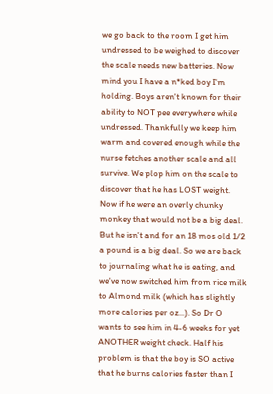we go back to the room I get him undressed to be weighed to discover the scale needs new batteries. Now mind you I have a n*ked boy I'm holding. Boys aren't known for their ability to NOT pee everywhere while undressed. Thankfully we keep him warm and covered enough while the nurse fetches another scale and all survive. We plop him on the scale to discover that he has LOST weight. Now if he were an overly chunky monkey that would not be a big deal. But he isn't and for an 18 mos old 1/2 a pound is a big deal. So we are back to journaling what he is eating, and we've now switched him from rice milk to Almond milk (which has slightly more calories per oz...). So Dr O wants to see him in 4-6 weeks for yet ANOTHER weight check. Half his problem is that the boy is SO active that he burns calories faster than I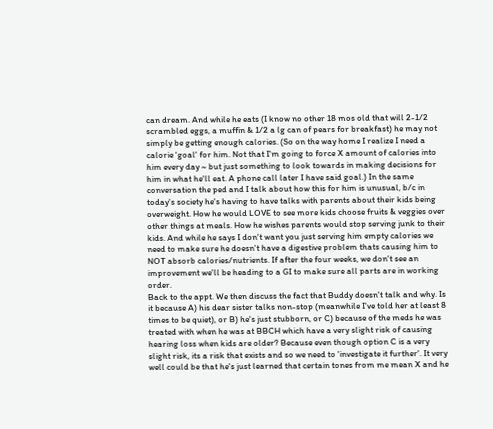can dream. And while he eats (I know no other 18 mos old that will 2-1/2 scrambled eggs, a muffin & 1/2 a lg can of pears for breakfast) he may not simply be getting enough calories. (So on the way home I realize I need a calorie 'goal' for him. Not that I'm going to force X amount of calories into him every day ~ but just something to look towards in making decisions for him in what he'll eat. A phone call later I have said goal.) In the same conversation the ped and I talk about how this for him is unusual, b/c in today's society he's having to have talks with parents about their kids being overweight. How he would LOVE to see more kids choose fruits & veggies over other things at meals. How he wishes parents would stop serving junk to their kids. And while he says I don't want you just serving him empty calories we need to make sure he doesn't have a digestive problem thats causing him to NOT absorb calories/nutrients. If after the four weeks, we don't see an improvement we'll be heading to a GI to make sure all parts are in working order.
Back to the appt. We then discuss the fact that Buddy doesn't talk and why. Is it because A) his dear sister talks non-stop (meanwhile I've told her at least 8 times to be quiet), or B) he's just stubborn, or C) because of the meds he was treated with when he was at BBCH which have a very slight risk of causing hearing loss when kids are older? Because even though option C is a very slight risk, its a risk that exists and so we need to 'investigate it further'. It very well could be that he's just learned that certain tones from me mean X and he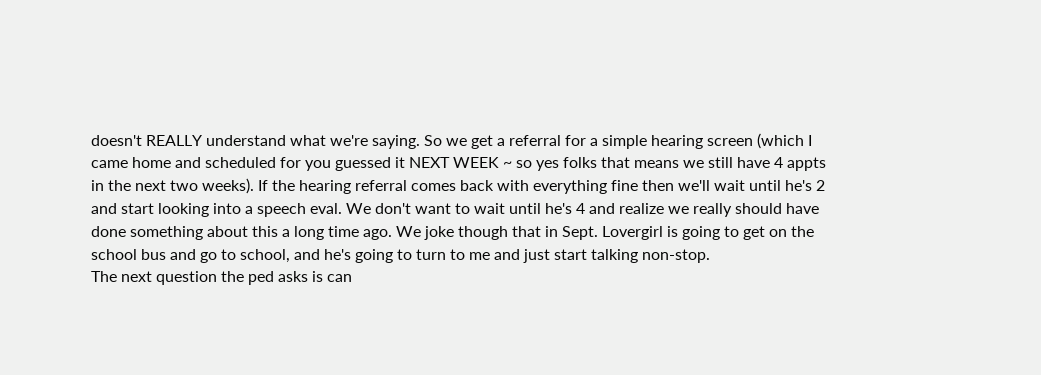doesn't REALLY understand what we're saying. So we get a referral for a simple hearing screen (which I came home and scheduled for you guessed it NEXT WEEK ~ so yes folks that means we still have 4 appts in the next two weeks). If the hearing referral comes back with everything fine then we'll wait until he's 2 and start looking into a speech eval. We don't want to wait until he's 4 and realize we really should have done something about this a long time ago. We joke though that in Sept. Lovergirl is going to get on the school bus and go to school, and he's going to turn to me and just start talking non-stop.
The next question the ped asks is can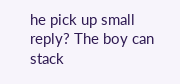he pick up small reply? The boy can stack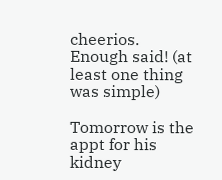cheerios. Enough said! (at least one thing was simple)

Tomorrow is the appt for his kidney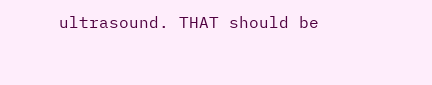ultrasound. THAT should be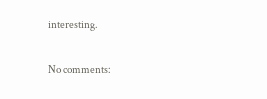interesting.

No comments: